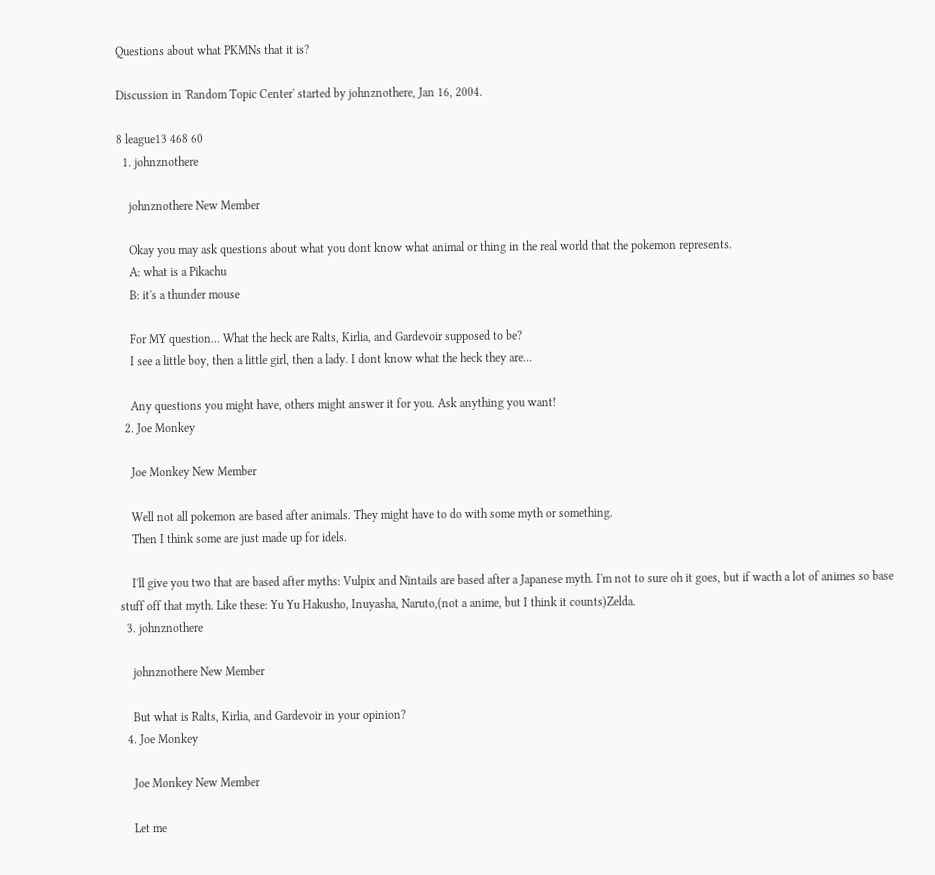Questions about what PKMNs that it is?

Discussion in 'Random Topic Center' started by johnznothere, Jan 16, 2004.

8 league13 468 60
  1. johnznothere

    johnznothere New Member

    Okay you may ask questions about what you dont know what animal or thing in the real world that the pokemon represents.
    A: what is a Pikachu
    B: it's a thunder mouse

    For MY question... What the heck are Ralts, Kirlia, and Gardevoir supposed to be?
    I see a little boy, then a little girl, then a lady. I dont know what the heck they are...

    Any questions you might have, others might answer it for you. Ask anything you want!
  2. Joe Monkey

    Joe Monkey New Member

    Well not all pokemon are based after animals. They might have to do with some myth or something.
    Then I think some are just made up for idels.

    I'll give you two that are based after myths: Vulpix and Nintails are based after a Japanese myth. I'm not to sure oh it goes, but if wacth a lot of animes so base stuff off that myth. Like these: Yu Yu Hakusho, Inuyasha, Naruto,(not a anime, but I think it counts)Zelda.
  3. johnznothere

    johnznothere New Member

    But what is Ralts, Kirlia, and Gardevoir in your opinion?
  4. Joe Monkey

    Joe Monkey New Member

    Let me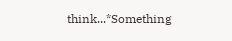think...*Something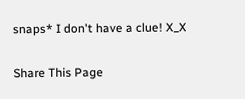snaps* I don't have a clue! X_X

Share This Page